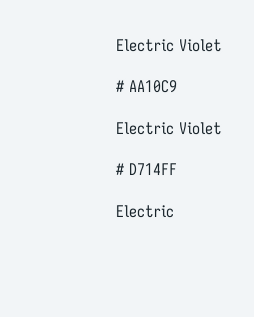Electric Violet

# AA10C9

Electric Violet

# D714FF

Electric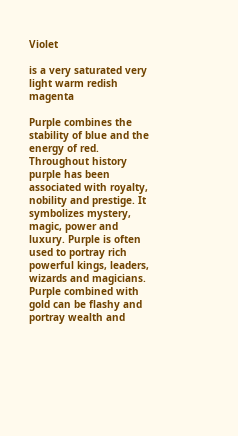Violet

is a very saturated very light warm redish magenta

Purple combines the stability of blue and the energy of red. Throughout history purple has been associated with royalty, nobility and prestige. It symbolizes mystery, magic, power and luxury. Purple is often used to portray rich powerful kings, leaders, wizards and magicians. Purple combined with gold can be flashy and portray wealth and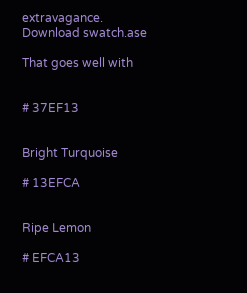extravagance.
Download swatch.ase

That goes well with


# 37EF13


Bright Turquoise

# 13EFCA


Ripe Lemon

# EFCA13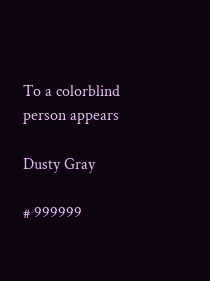To a colorblind person appears

Dusty Gray

# 999999